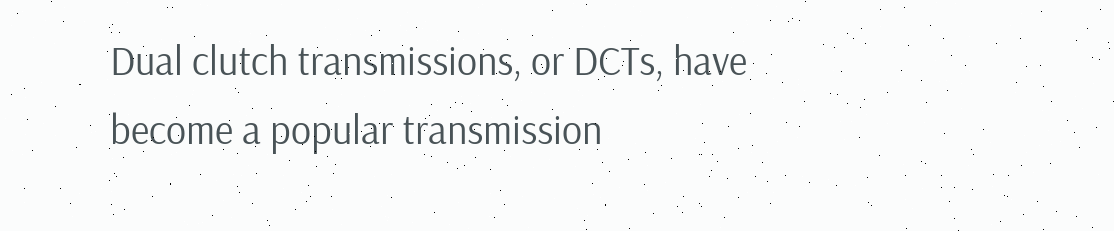Dual clutch transmissions, or DCTs, have become a popular transmission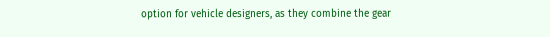option for vehicle designers, as they combine the gear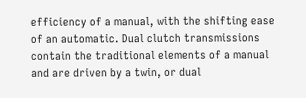efficiency of a manual, with the shifting ease of an automatic. Dual clutch transmissions contain the traditional elements of a manual and are driven by a twin, or dual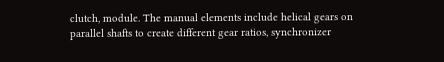clutch, module. The manual elements include helical gears on parallel shafts to create different gear ratios, synchronizer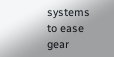systems to ease gear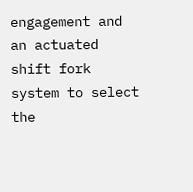engagement and an actuated shift fork system to select the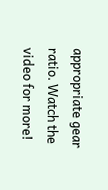appropriate gear ratio. Watch the video for more!